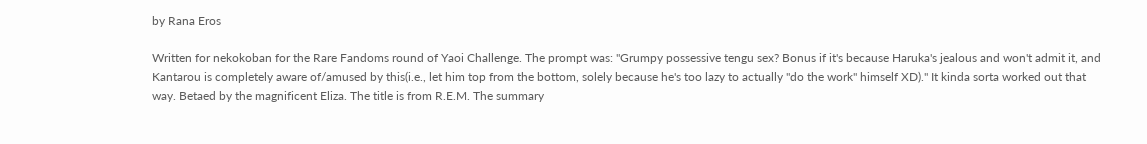by Rana Eros

Written for nekokoban for the Rare Fandoms round of Yaoi Challenge. The prompt was: "Grumpy possessive tengu sex? Bonus if it's because Haruka's jealous and won't admit it, and Kantarou is completely aware of/amused by this(i.e., let him top from the bottom, solely because he's too lazy to actually "do the work" himself XD)." It kinda sorta worked out that way. Betaed by the magnificent Eliza. The title is from R.E.M. The summary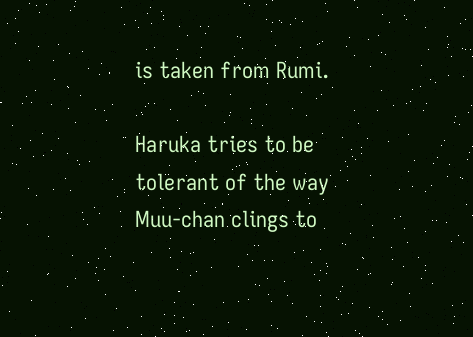is taken from Rumi.

Haruka tries to be tolerant of the way Muu-chan clings to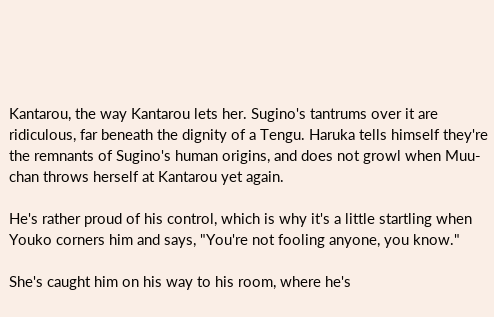Kantarou, the way Kantarou lets her. Sugino's tantrums over it are ridiculous, far beneath the dignity of a Tengu. Haruka tells himself they're the remnants of Sugino's human origins, and does not growl when Muu-chan throws herself at Kantarou yet again.

He's rather proud of his control, which is why it's a little startling when Youko corners him and says, "You're not fooling anyone, you know."

She's caught him on his way to his room, where he's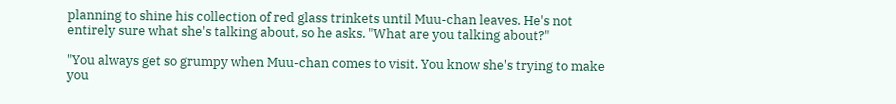planning to shine his collection of red glass trinkets until Muu-chan leaves. He's not entirely sure what she's talking about, so he asks. "What are you talking about?"

"You always get so grumpy when Muu-chan comes to visit. You know she's trying to make you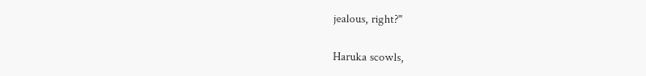jealous, right?"

Haruka scowls,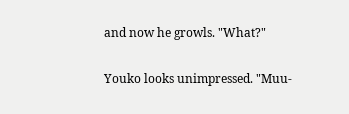and now he growls. "What?"

Youko looks unimpressed. "Muu-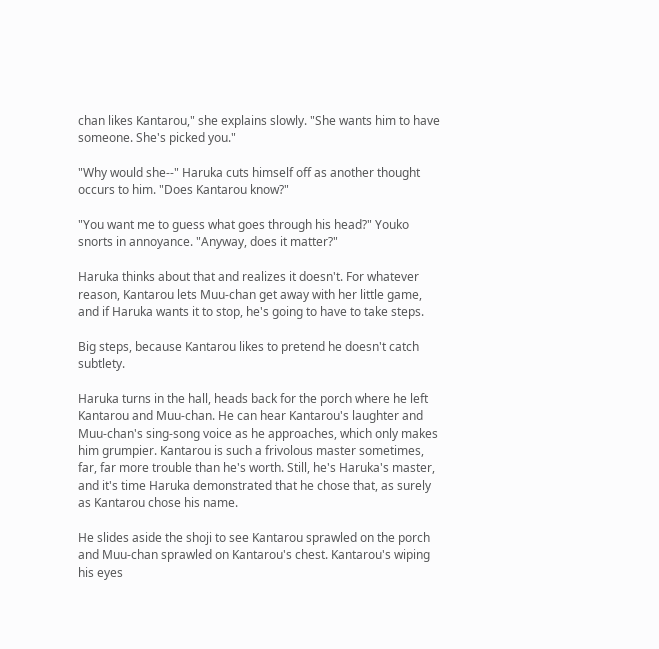chan likes Kantarou," she explains slowly. "She wants him to have someone. She's picked you."

"Why would she--" Haruka cuts himself off as another thought occurs to him. "Does Kantarou know?"

"You want me to guess what goes through his head?" Youko snorts in annoyance. "Anyway, does it matter?"

Haruka thinks about that and realizes it doesn't. For whatever reason, Kantarou lets Muu-chan get away with her little game, and if Haruka wants it to stop, he's going to have to take steps.

Big steps, because Kantarou likes to pretend he doesn't catch subtlety.

Haruka turns in the hall, heads back for the porch where he left Kantarou and Muu-chan. He can hear Kantarou's laughter and Muu-chan's sing-song voice as he approaches, which only makes him grumpier. Kantarou is such a frivolous master sometimes, far, far more trouble than he's worth. Still, he's Haruka's master, and it's time Haruka demonstrated that he chose that, as surely as Kantarou chose his name.

He slides aside the shoji to see Kantarou sprawled on the porch and Muu-chan sprawled on Kantarou's chest. Kantarou's wiping his eyes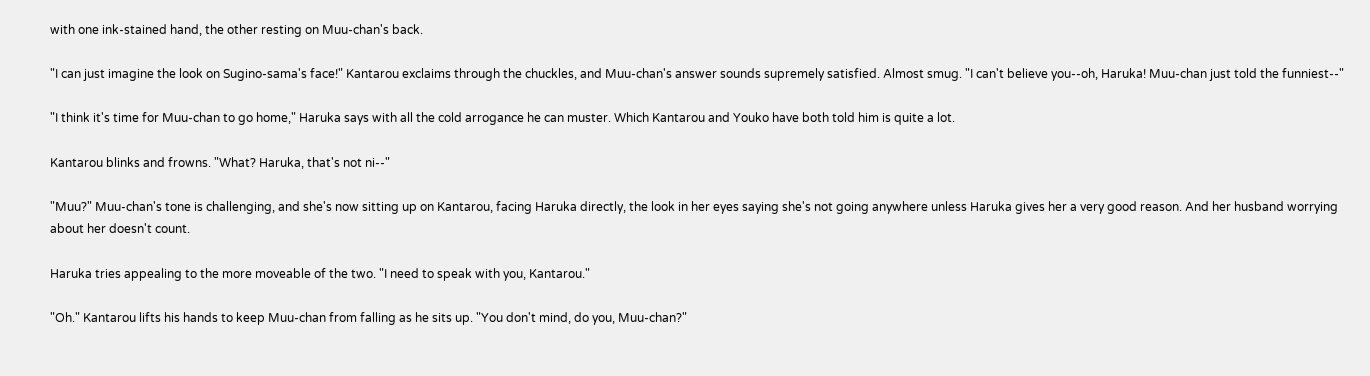with one ink-stained hand, the other resting on Muu-chan's back.

"I can just imagine the look on Sugino-sama's face!" Kantarou exclaims through the chuckles, and Muu-chan's answer sounds supremely satisfied. Almost smug. "I can't believe you--oh, Haruka! Muu-chan just told the funniest--"

"I think it's time for Muu-chan to go home," Haruka says with all the cold arrogance he can muster. Which Kantarou and Youko have both told him is quite a lot.

Kantarou blinks and frowns. "What? Haruka, that's not ni--"

"Muu?" Muu-chan's tone is challenging, and she's now sitting up on Kantarou, facing Haruka directly, the look in her eyes saying she's not going anywhere unless Haruka gives her a very good reason. And her husband worrying about her doesn't count.

Haruka tries appealing to the more moveable of the two. "I need to speak with you, Kantarou."

"Oh." Kantarou lifts his hands to keep Muu-chan from falling as he sits up. "You don't mind, do you, Muu-chan?"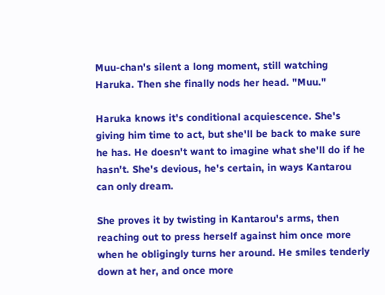Muu-chan's silent a long moment, still watching Haruka. Then she finally nods her head. "Muu."

Haruka knows it's conditional acquiescence. She's giving him time to act, but she'll be back to make sure he has. He doesn't want to imagine what she'll do if he hasn't. She's devious, he's certain, in ways Kantarou can only dream.

She proves it by twisting in Kantarou's arms, then reaching out to press herself against him once more when he obligingly turns her around. He smiles tenderly down at her, and once more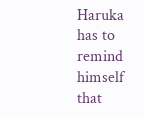Haruka has to remind himself that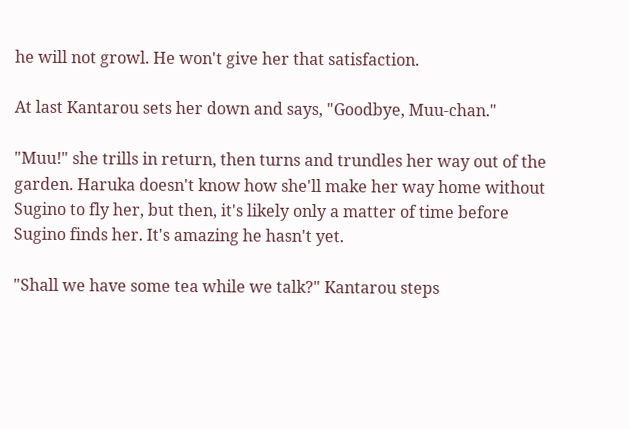he will not growl. He won't give her that satisfaction.

At last Kantarou sets her down and says, "Goodbye, Muu-chan."

"Muu!" she trills in return, then turns and trundles her way out of the garden. Haruka doesn't know how she'll make her way home without Sugino to fly her, but then, it's likely only a matter of time before Sugino finds her. It's amazing he hasn't yet.

"Shall we have some tea while we talk?" Kantarou steps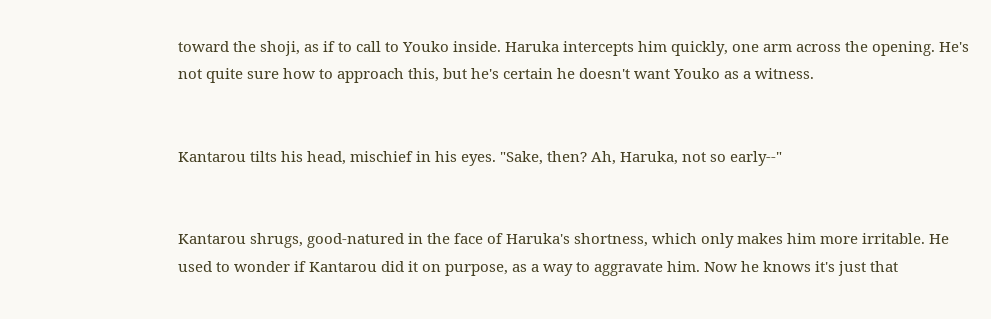toward the shoji, as if to call to Youko inside. Haruka intercepts him quickly, one arm across the opening. He's not quite sure how to approach this, but he's certain he doesn't want Youko as a witness.


Kantarou tilts his head, mischief in his eyes. "Sake, then? Ah, Haruka, not so early--"


Kantarou shrugs, good-natured in the face of Haruka's shortness, which only makes him more irritable. He used to wonder if Kantarou did it on purpose, as a way to aggravate him. Now he knows it's just that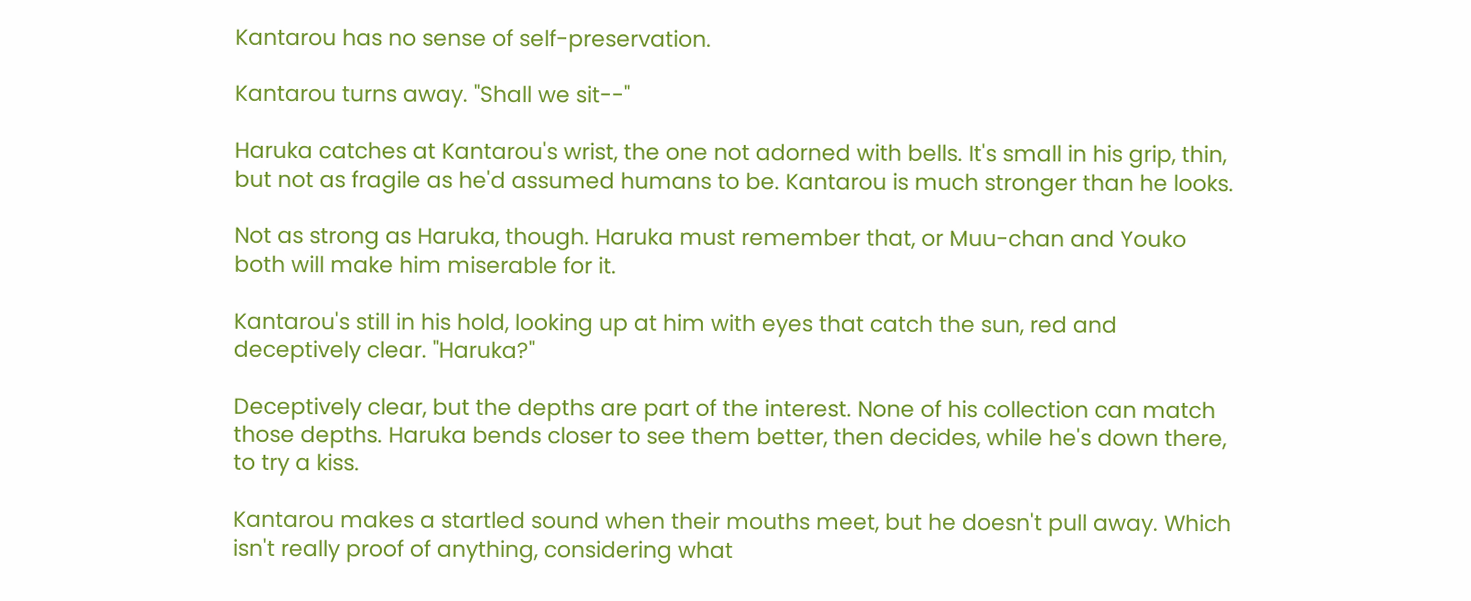Kantarou has no sense of self-preservation.

Kantarou turns away. "Shall we sit--"

Haruka catches at Kantarou's wrist, the one not adorned with bells. It's small in his grip, thin, but not as fragile as he'd assumed humans to be. Kantarou is much stronger than he looks.

Not as strong as Haruka, though. Haruka must remember that, or Muu-chan and Youko both will make him miserable for it.

Kantarou's still in his hold, looking up at him with eyes that catch the sun, red and deceptively clear. "Haruka?"

Deceptively clear, but the depths are part of the interest. None of his collection can match those depths. Haruka bends closer to see them better, then decides, while he's down there, to try a kiss.

Kantarou makes a startled sound when their mouths meet, but he doesn't pull away. Which isn't really proof of anything, considering what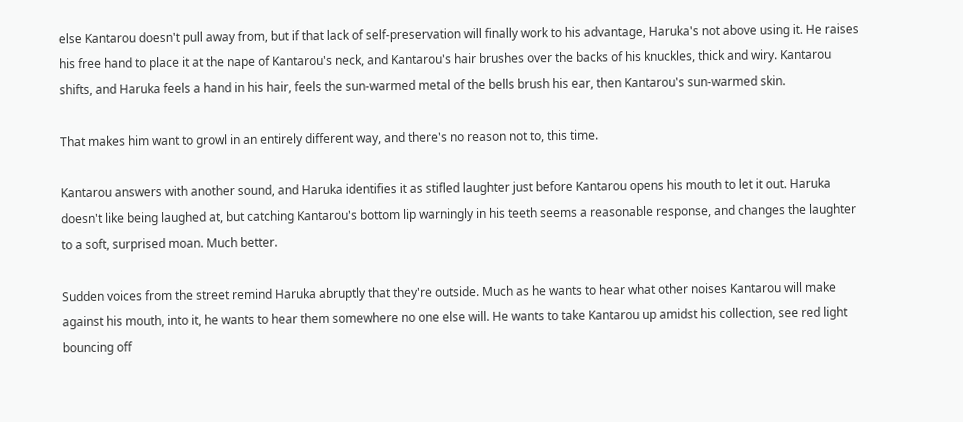else Kantarou doesn't pull away from, but if that lack of self-preservation will finally work to his advantage, Haruka's not above using it. He raises his free hand to place it at the nape of Kantarou's neck, and Kantarou's hair brushes over the backs of his knuckles, thick and wiry. Kantarou shifts, and Haruka feels a hand in his hair, feels the sun-warmed metal of the bells brush his ear, then Kantarou's sun-warmed skin.

That makes him want to growl in an entirely different way, and there's no reason not to, this time.

Kantarou answers with another sound, and Haruka identifies it as stifled laughter just before Kantarou opens his mouth to let it out. Haruka doesn't like being laughed at, but catching Kantarou's bottom lip warningly in his teeth seems a reasonable response, and changes the laughter to a soft, surprised moan. Much better.

Sudden voices from the street remind Haruka abruptly that they're outside. Much as he wants to hear what other noises Kantarou will make against his mouth, into it, he wants to hear them somewhere no one else will. He wants to take Kantarou up amidst his collection, see red light bouncing off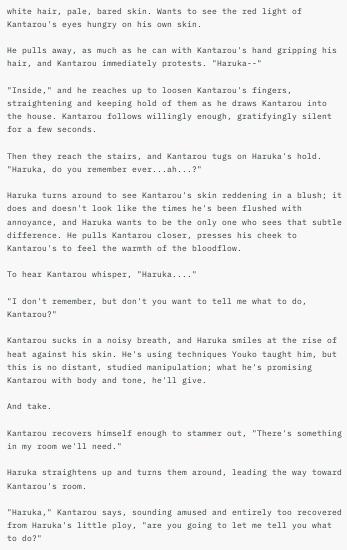white hair, pale, bared skin. Wants to see the red light of Kantarou's eyes hungry on his own skin.

He pulls away, as much as he can with Kantarou's hand gripping his hair, and Kantarou immediately protests. "Haruka--"

"Inside," and he reaches up to loosen Kantarou's fingers, straightening and keeping hold of them as he draws Kantarou into the house. Kantarou follows willingly enough, gratifyingly silent for a few seconds.

Then they reach the stairs, and Kantarou tugs on Haruka's hold. "Haruka, do you remember ever...ah...?"

Haruka turns around to see Kantarou's skin reddening in a blush; it does and doesn't look like the times he's been flushed with annoyance, and Haruka wants to be the only one who sees that subtle difference. He pulls Kantarou closer, presses his cheek to Kantarou's to feel the warmth of the bloodflow.

To hear Kantarou whisper, "Haruka...."

"I don't remember, but don't you want to tell me what to do, Kantarou?"

Kantarou sucks in a noisy breath, and Haruka smiles at the rise of heat against his skin. He's using techniques Youko taught him, but this is no distant, studied manipulation; what he's promising Kantarou with body and tone, he'll give.

And take.

Kantarou recovers himself enough to stammer out, "There's something in my room we'll need."

Haruka straightens up and turns them around, leading the way toward Kantarou's room.

"Haruka," Kantarou says, sounding amused and entirely too recovered from Haruka's little ploy, "are you going to let me tell you what to do?"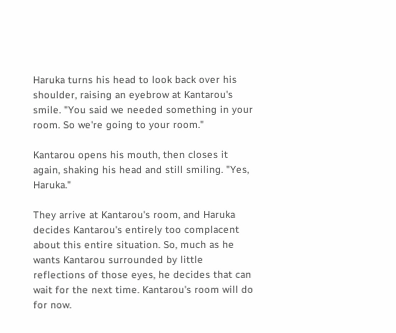Haruka turns his head to look back over his shoulder, raising an eyebrow at Kantarou's smile. "You said we needed something in your room. So we're going to your room."

Kantarou opens his mouth, then closes it again, shaking his head and still smiling. "Yes, Haruka."

They arrive at Kantarou's room, and Haruka decides Kantarou's entirely too complacent about this entire situation. So, much as he wants Kantarou surrounded by little reflections of those eyes, he decides that can wait for the next time. Kantarou's room will do for now.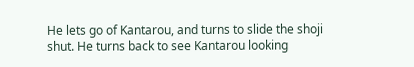He lets go of Kantarou, and turns to slide the shoji shut. He turns back to see Kantarou looking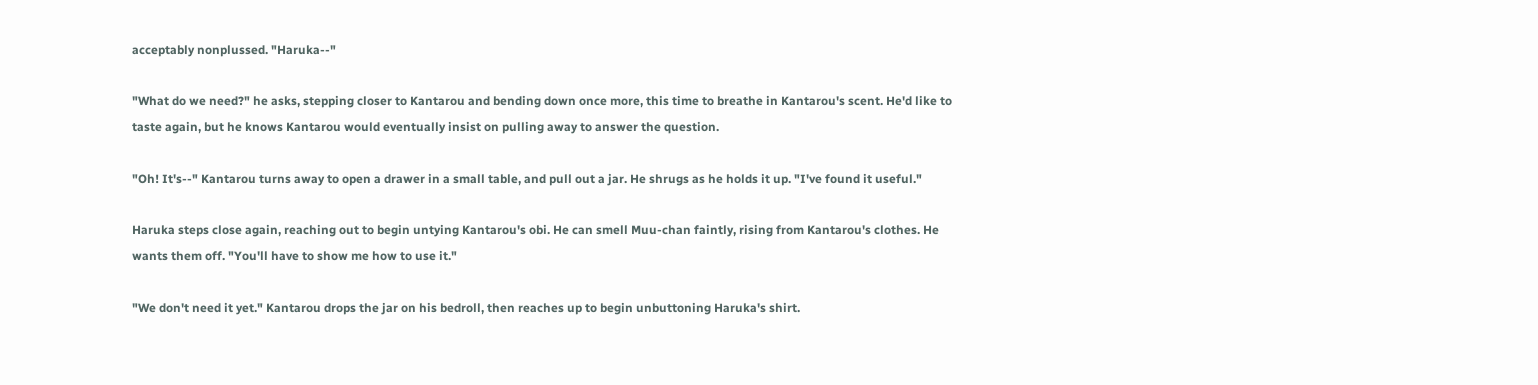acceptably nonplussed. "Haruka--"

"What do we need?" he asks, stepping closer to Kantarou and bending down once more, this time to breathe in Kantarou's scent. He'd like to taste again, but he knows Kantarou would eventually insist on pulling away to answer the question.

"Oh! It's--" Kantarou turns away to open a drawer in a small table, and pull out a jar. He shrugs as he holds it up. "I've found it useful."

Haruka steps close again, reaching out to begin untying Kantarou's obi. He can smell Muu-chan faintly, rising from Kantarou's clothes. He wants them off. "You'll have to show me how to use it."

"We don't need it yet." Kantarou drops the jar on his bedroll, then reaches up to begin unbuttoning Haruka's shirt.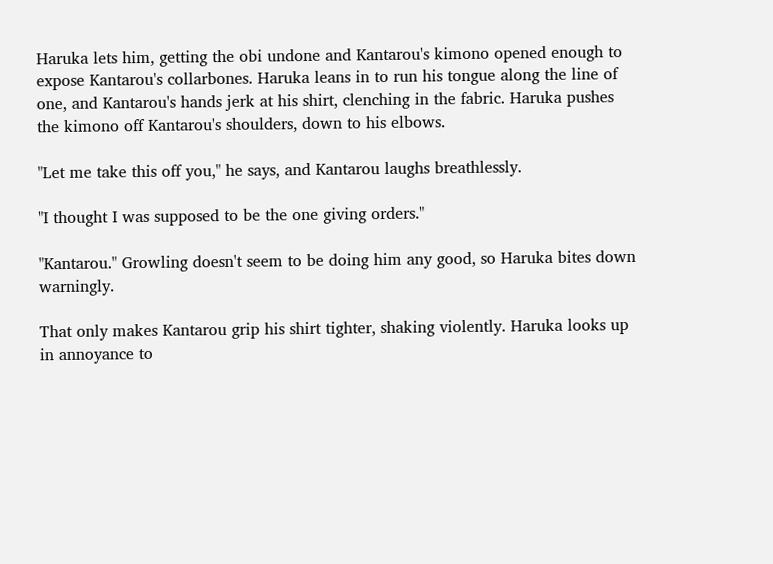Haruka lets him, getting the obi undone and Kantarou's kimono opened enough to expose Kantarou's collarbones. Haruka leans in to run his tongue along the line of one, and Kantarou's hands jerk at his shirt, clenching in the fabric. Haruka pushes the kimono off Kantarou's shoulders, down to his elbows.

"Let me take this off you," he says, and Kantarou laughs breathlessly.

"I thought I was supposed to be the one giving orders."

"Kantarou." Growling doesn't seem to be doing him any good, so Haruka bites down warningly.

That only makes Kantarou grip his shirt tighter, shaking violently. Haruka looks up in annoyance to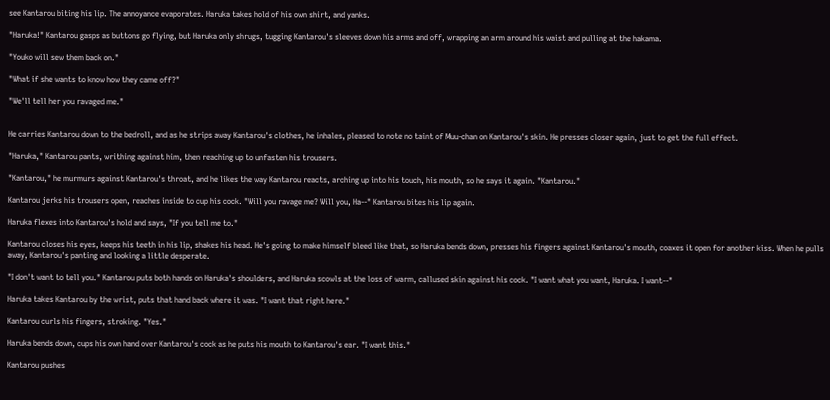see Kantarou biting his lip. The annoyance evaporates. Haruka takes hold of his own shirt, and yanks.

"Haruka!" Kantarou gasps as buttons go flying, but Haruka only shrugs, tugging Kantarou's sleeves down his arms and off, wrapping an arm around his waist and pulling at the hakama.

"Youko will sew them back on."

"What if she wants to know how they came off?"

"We'll tell her you ravaged me."


He carries Kantarou down to the bedroll, and as he strips away Kantarou's clothes, he inhales, pleased to note no taint of Muu-chan on Kantarou's skin. He presses closer again, just to get the full effect.

"Haruka," Kantarou pants, writhing against him, then reaching up to unfasten his trousers.

"Kantarou," he murmurs against Kantarou's throat, and he likes the way Kantarou reacts, arching up into his touch, his mouth, so he says it again. "Kantarou."

Kantarou jerks his trousers open, reaches inside to cup his cock. "Will you ravage me? Will you, Ha--" Kantarou bites his lip again.

Haruka flexes into Kantarou's hold and says, "If you tell me to."

Kantarou closes his eyes, keeps his teeth in his lip, shakes his head. He's going to make himself bleed like that, so Haruka bends down, presses his fingers against Kantarou's mouth, coaxes it open for another kiss. When he pulls away, Kantarou's panting and looking a little desperate.

"I don't want to tell you." Kantarou puts both hands on Haruka's shoulders, and Haruka scowls at the loss of warm, callused skin against his cock. "I want what you want, Haruka. I want--"

Haruka takes Kantarou by the wrist, puts that hand back where it was. "I want that right here."

Kantarou curls his fingers, stroking. "Yes."

Haruka bends down, cups his own hand over Kantarou's cock as he puts his mouth to Kantarou's ear. "I want this."

Kantarou pushes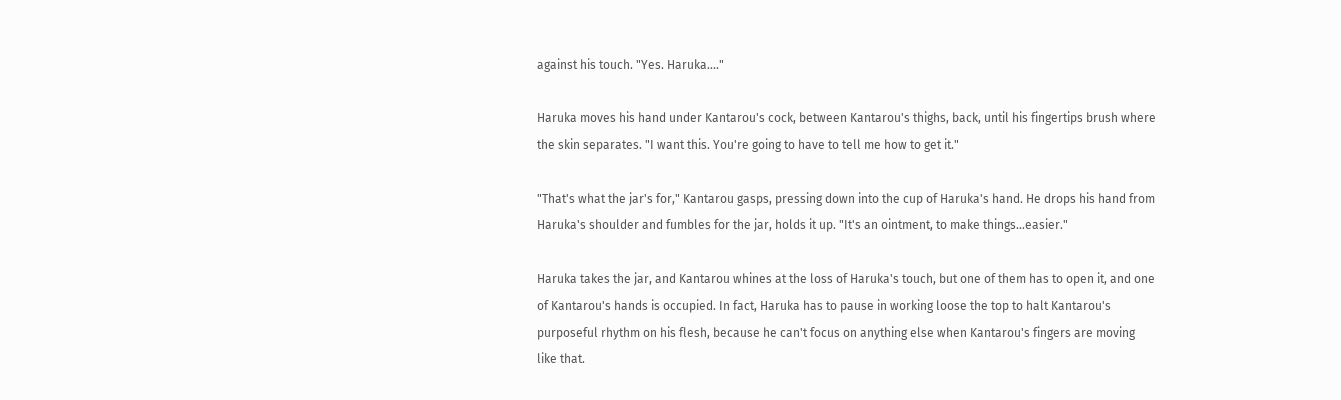against his touch. "Yes. Haruka...."

Haruka moves his hand under Kantarou's cock, between Kantarou's thighs, back, until his fingertips brush where the skin separates. "I want this. You're going to have to tell me how to get it."

"That's what the jar's for," Kantarou gasps, pressing down into the cup of Haruka's hand. He drops his hand from Haruka's shoulder and fumbles for the jar, holds it up. "It's an ointment, to make things...easier."

Haruka takes the jar, and Kantarou whines at the loss of Haruka's touch, but one of them has to open it, and one of Kantarou's hands is occupied. In fact, Haruka has to pause in working loose the top to halt Kantarou's purposeful rhythm on his flesh, because he can't focus on anything else when Kantarou's fingers are moving like that.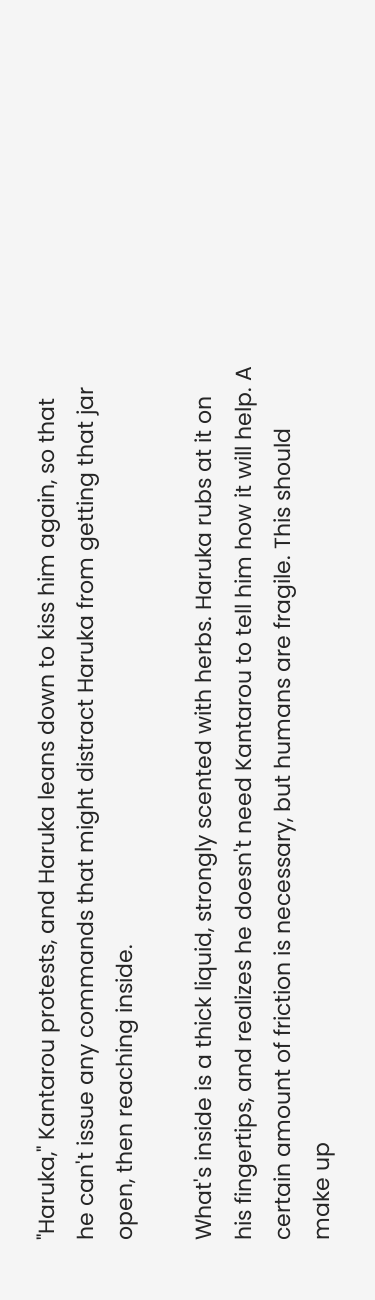"Haruka," Kantarou protests, and Haruka leans down to kiss him again, so that he can't issue any commands that might distract Haruka from getting that jar open, then reaching inside.

What's inside is a thick liquid, strongly scented with herbs. Haruka rubs at it on his fingertips, and realizes he doesn't need Kantarou to tell him how it will help. A certain amount of friction is necessary, but humans are fragile. This should make up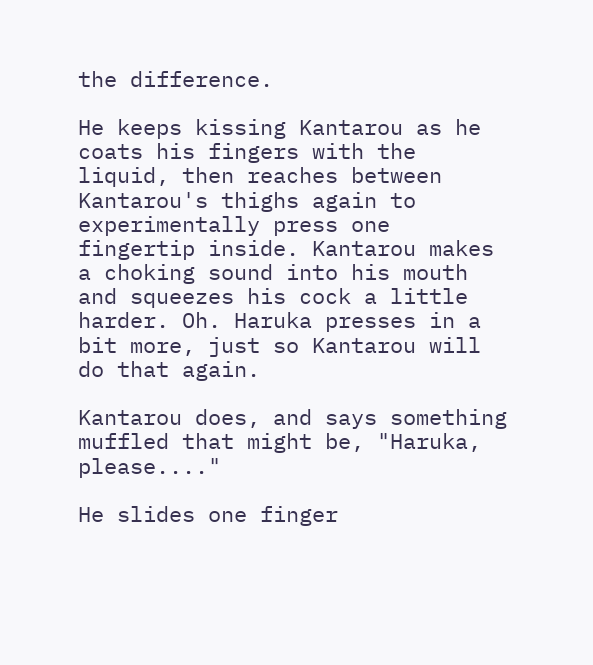the difference.

He keeps kissing Kantarou as he coats his fingers with the liquid, then reaches between Kantarou's thighs again to experimentally press one fingertip inside. Kantarou makes a choking sound into his mouth and squeezes his cock a little harder. Oh. Haruka presses in a bit more, just so Kantarou will do that again.

Kantarou does, and says something muffled that might be, "Haruka, please...."

He slides one finger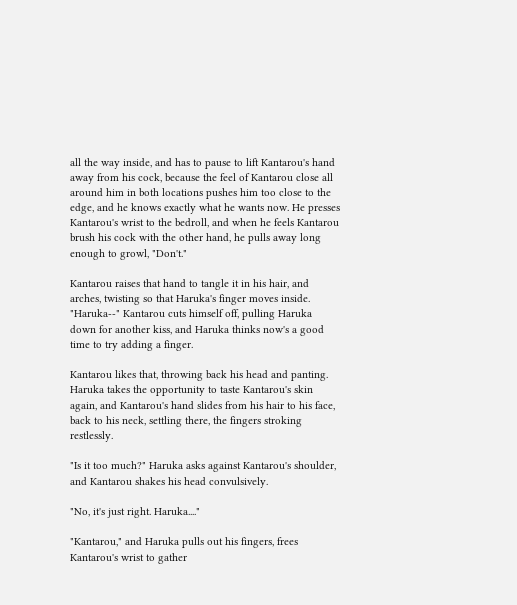all the way inside, and has to pause to lift Kantarou's hand away from his cock, because the feel of Kantarou close all around him in both locations pushes him too close to the edge, and he knows exactly what he wants now. He presses Kantarou's wrist to the bedroll, and when he feels Kantarou brush his cock with the other hand, he pulls away long enough to growl, "Don't."

Kantarou raises that hand to tangle it in his hair, and arches, twisting so that Haruka's finger moves inside. "Haruka--" Kantarou cuts himself off, pulling Haruka down for another kiss, and Haruka thinks now's a good time to try adding a finger.

Kantarou likes that, throwing back his head and panting. Haruka takes the opportunity to taste Kantarou's skin again, and Kantarou's hand slides from his hair to his face, back to his neck, settling there, the fingers stroking restlessly.

"Is it too much?" Haruka asks against Kantarou's shoulder, and Kantarou shakes his head convulsively.

"No, it's just right. Haruka...."

"Kantarou," and Haruka pulls out his fingers, frees Kantarou's wrist to gather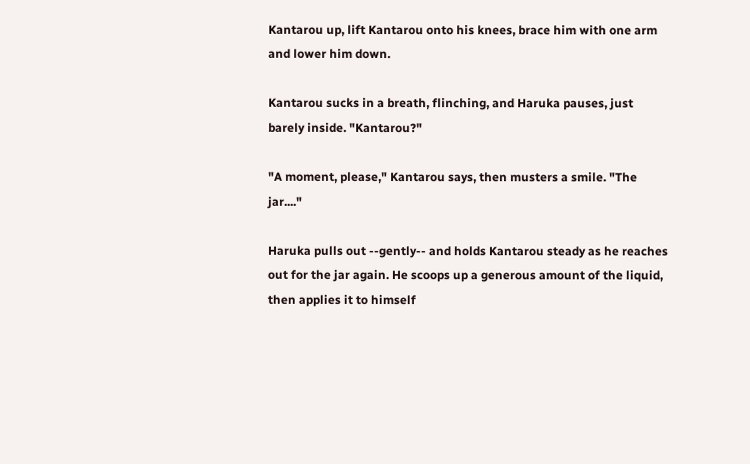Kantarou up, lift Kantarou onto his knees, brace him with one arm and lower him down.

Kantarou sucks in a breath, flinching, and Haruka pauses, just barely inside. "Kantarou?"

"A moment, please," Kantarou says, then musters a smile. "The jar...."

Haruka pulls out --gently-- and holds Kantarou steady as he reaches out for the jar again. He scoops up a generous amount of the liquid, then applies it to himself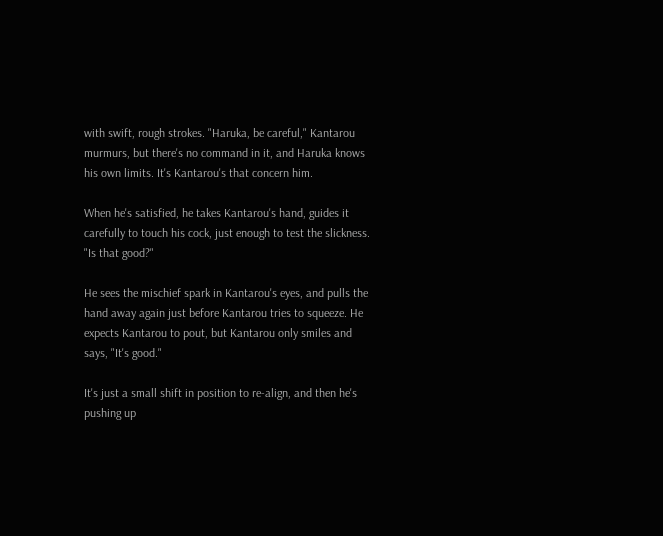with swift, rough strokes. "Haruka, be careful," Kantarou murmurs, but there's no command in it, and Haruka knows his own limits. It's Kantarou's that concern him.

When he's satisfied, he takes Kantarou's hand, guides it carefully to touch his cock, just enough to test the slickness. "Is that good?"

He sees the mischief spark in Kantarou's eyes, and pulls the hand away again just before Kantarou tries to squeeze. He expects Kantarou to pout, but Kantarou only smiles and says, "It's good."

It's just a small shift in position to re-align, and then he's pushing up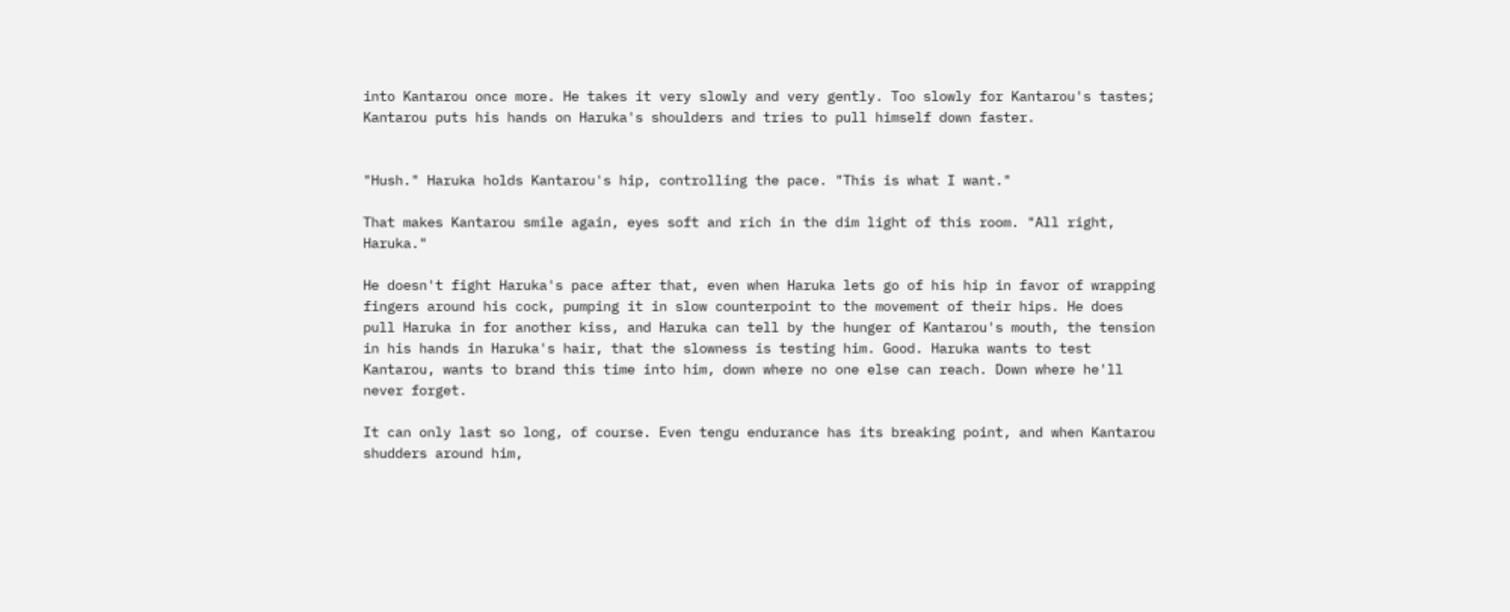into Kantarou once more. He takes it very slowly and very gently. Too slowly for Kantarou's tastes; Kantarou puts his hands on Haruka's shoulders and tries to pull himself down faster.


"Hush." Haruka holds Kantarou's hip, controlling the pace. "This is what I want."

That makes Kantarou smile again, eyes soft and rich in the dim light of this room. "All right, Haruka."

He doesn't fight Haruka's pace after that, even when Haruka lets go of his hip in favor of wrapping fingers around his cock, pumping it in slow counterpoint to the movement of their hips. He does pull Haruka in for another kiss, and Haruka can tell by the hunger of Kantarou's mouth, the tension in his hands in Haruka's hair, that the slowness is testing him. Good. Haruka wants to test Kantarou, wants to brand this time into him, down where no one else can reach. Down where he'll never forget.

It can only last so long, of course. Even tengu endurance has its breaking point, and when Kantarou shudders around him,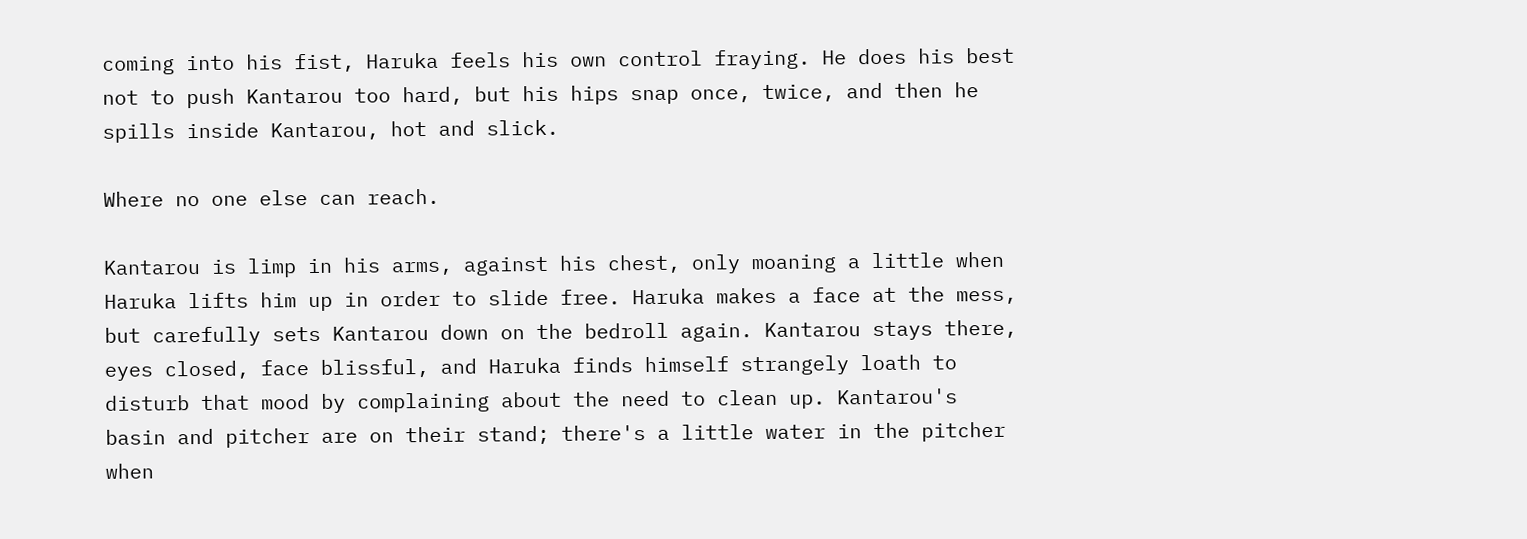coming into his fist, Haruka feels his own control fraying. He does his best not to push Kantarou too hard, but his hips snap once, twice, and then he spills inside Kantarou, hot and slick.

Where no one else can reach.

Kantarou is limp in his arms, against his chest, only moaning a little when Haruka lifts him up in order to slide free. Haruka makes a face at the mess, but carefully sets Kantarou down on the bedroll again. Kantarou stays there, eyes closed, face blissful, and Haruka finds himself strangely loath to disturb that mood by complaining about the need to clean up. Kantarou's basin and pitcher are on their stand; there's a little water in the pitcher when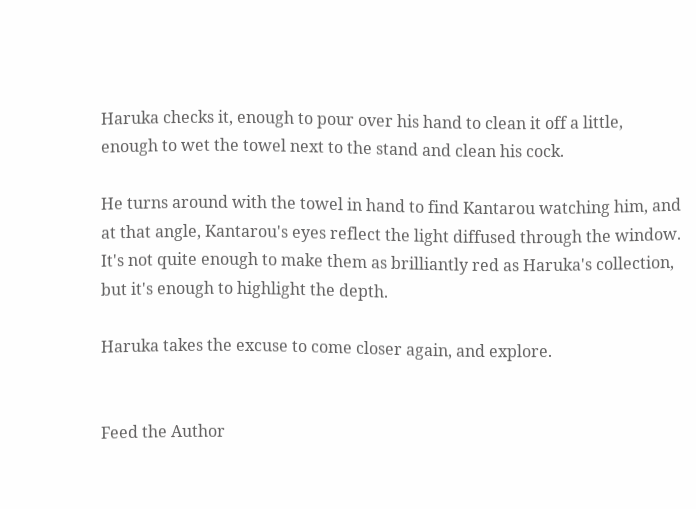Haruka checks it, enough to pour over his hand to clean it off a little, enough to wet the towel next to the stand and clean his cock.

He turns around with the towel in hand to find Kantarou watching him, and at that angle, Kantarou's eyes reflect the light diffused through the window. It's not quite enough to make them as brilliantly red as Haruka's collection, but it's enough to highlight the depth.

Haruka takes the excuse to come closer again, and explore.


Feed the Author